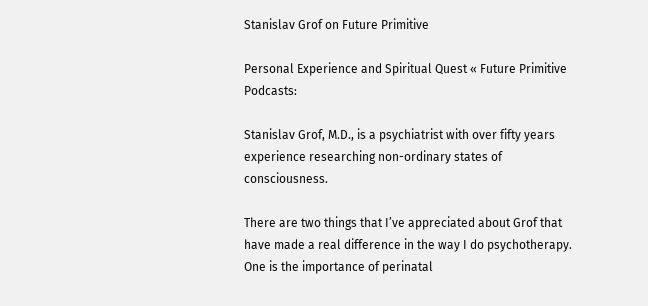Stanislav Grof on Future Primitive

Personal Experience and Spiritual Quest « Future Primitive Podcasts:

Stanislav Grof, M.D., is a psychiatrist with over fifty years experience researching non-ordinary states of consciousness.

There are two things that I’ve appreciated about Grof that have made a real difference in the way I do psychotherapy. One is the importance of perinatal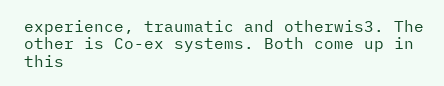experience, traumatic and otherwis3. The other is Co-ex systems. Both come up in this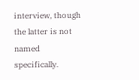interview, though the latter is not named specifically.